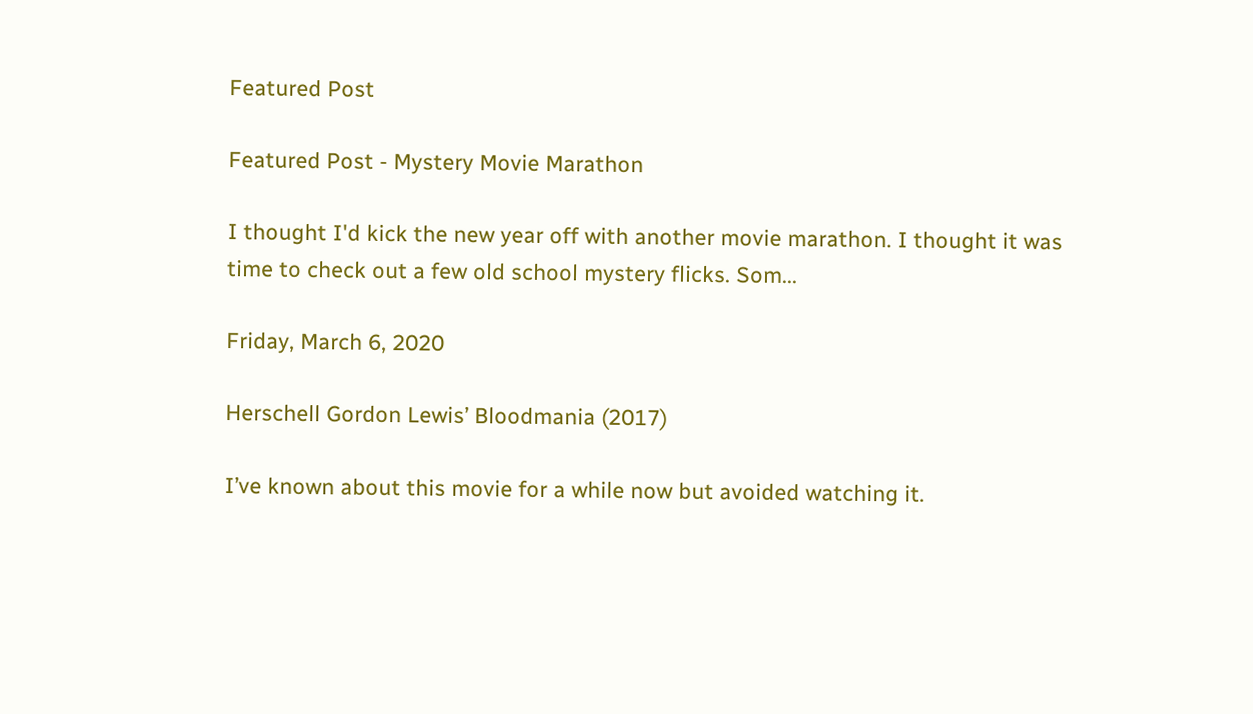Featured Post

Featured Post - Mystery Movie Marathon

I thought I'd kick the new year off with another movie marathon. I thought it was time to check out a few old school mystery flicks. Som...

Friday, March 6, 2020

Herschell Gordon Lewis’ Bloodmania (2017)

I’ve known about this movie for a while now but avoided watching it.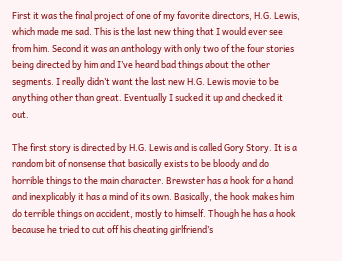First it was the final project of one of my favorite directors, H.G. Lewis, which made me sad. This is the last new thing that I would ever see from him. Second it was an anthology with only two of the four stories being directed by him and I’ve heard bad things about the other segments. I really didn’t want the last new H.G. Lewis movie to be anything other than great. Eventually I sucked it up and checked it out.

The first story is directed by H.G. Lewis and is called Gory Story. It is a random bit of nonsense that basically exists to be bloody and do horrible things to the main character. Brewster has a hook for a hand and inexplicably it has a mind of its own. Basically, the hook makes him do terrible things on accident, mostly to himself. Though he has a hook because he tried to cut off his cheating girlfriend’s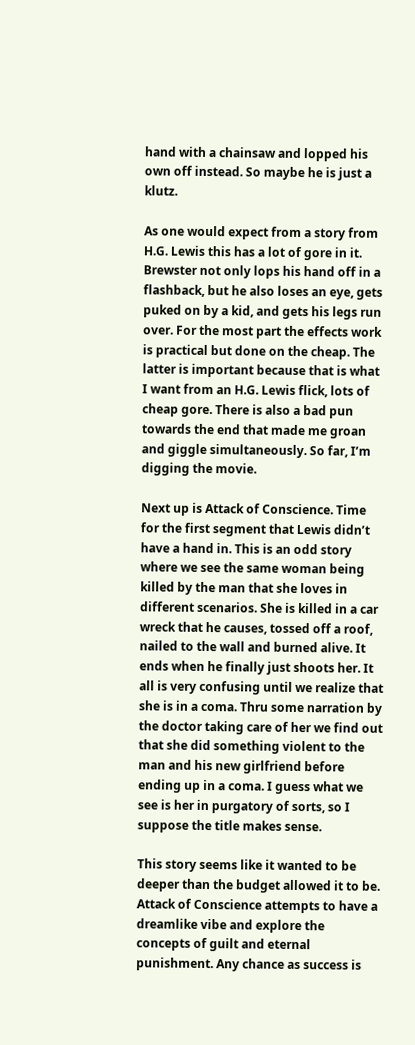hand with a chainsaw and lopped his own off instead. So maybe he is just a klutz.

As one would expect from a story from H.G. Lewis this has a lot of gore in it. Brewster not only lops his hand off in a flashback, but he also loses an eye, gets puked on by a kid, and gets his legs run over. For the most part the effects work is practical but done on the cheap. The latter is important because that is what I want from an H.G. Lewis flick, lots of cheap gore. There is also a bad pun towards the end that made me groan and giggle simultaneously. So far, I’m digging the movie.

Next up is Attack of Conscience. Time for the first segment that Lewis didn’t have a hand in. This is an odd story where we see the same woman being killed by the man that she loves in different scenarios. She is killed in a car wreck that he causes, tossed off a roof, nailed to the wall and burned alive. It ends when he finally just shoots her. It all is very confusing until we realize that she is in a coma. Thru some narration by the doctor taking care of her we find out that she did something violent to the man and his new girlfriend before ending up in a coma. I guess what we see is her in purgatory of sorts, so I suppose the title makes sense.

This story seems like it wanted to be deeper than the budget allowed it to be. Attack of Conscience attempts to have a dreamlike vibe and explore the concepts of guilt and eternal punishment. Any chance as success is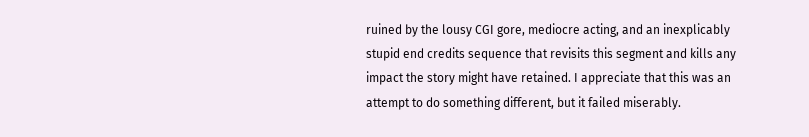ruined by the lousy CGI gore, mediocre acting, and an inexplicably stupid end credits sequence that revisits this segment and kills any impact the story might have retained. I appreciate that this was an attempt to do something different, but it failed miserably.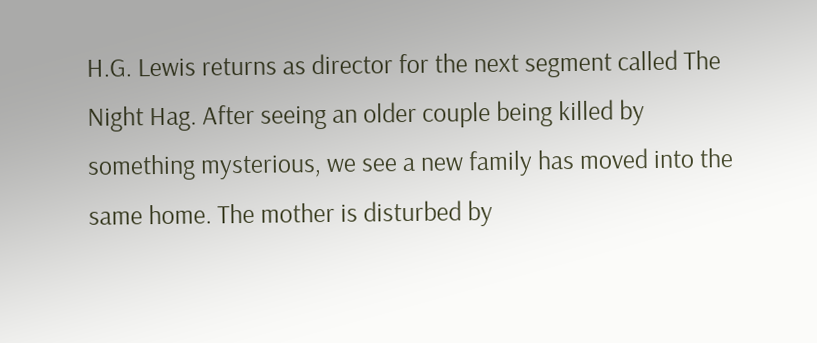H.G. Lewis returns as director for the next segment called The Night Hag. After seeing an older couple being killed by something mysterious, we see a new family has moved into the same home. The mother is disturbed by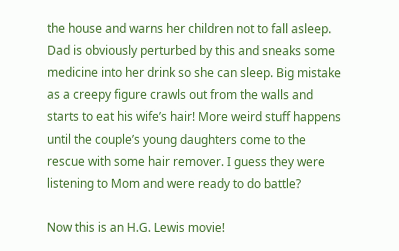the house and warns her children not to fall asleep. Dad is obviously perturbed by this and sneaks some medicine into her drink so she can sleep. Big mistake as a creepy figure crawls out from the walls and starts to eat his wife’s hair! More weird stuff happens until the couple’s young daughters come to the rescue with some hair remover. I guess they were listening to Mom and were ready to do battle?

Now this is an H.G. Lewis movie!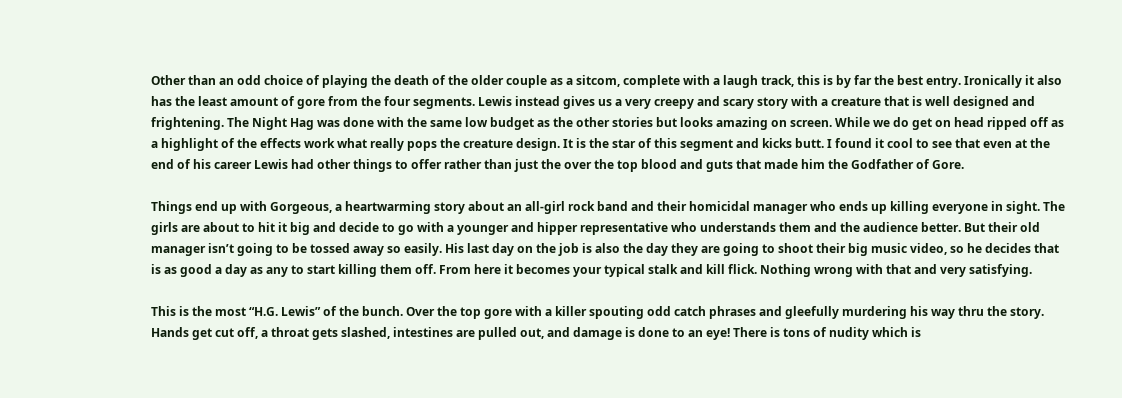Other than an odd choice of playing the death of the older couple as a sitcom, complete with a laugh track, this is by far the best entry. Ironically it also has the least amount of gore from the four segments. Lewis instead gives us a very creepy and scary story with a creature that is well designed and frightening. The Night Hag was done with the same low budget as the other stories but looks amazing on screen. While we do get on head ripped off as a highlight of the effects work what really pops the creature design. It is the star of this segment and kicks butt. I found it cool to see that even at the end of his career Lewis had other things to offer rather than just the over the top blood and guts that made him the Godfather of Gore.

Things end up with Gorgeous, a heartwarming story about an all-girl rock band and their homicidal manager who ends up killing everyone in sight. The girls are about to hit it big and decide to go with a younger and hipper representative who understands them and the audience better. But their old manager isn’t going to be tossed away so easily. His last day on the job is also the day they are going to shoot their big music video, so he decides that is as good a day as any to start killing them off. From here it becomes your typical stalk and kill flick. Nothing wrong with that and very satisfying.

This is the most “H.G. Lewis” of the bunch. Over the top gore with a killer spouting odd catch phrases and gleefully murdering his way thru the story. Hands get cut off, a throat gets slashed, intestines are pulled out, and damage is done to an eye! There is tons of nudity which is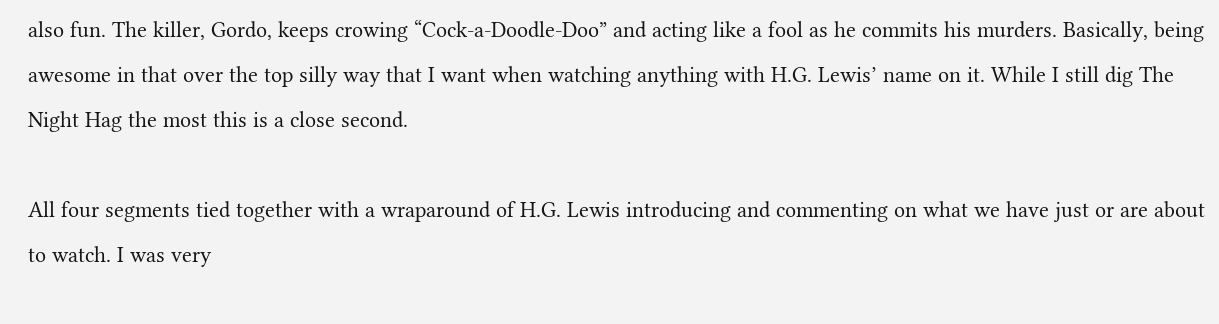also fun. The killer, Gordo, keeps crowing “Cock-a-Doodle-Doo” and acting like a fool as he commits his murders. Basically, being awesome in that over the top silly way that I want when watching anything with H.G. Lewis’ name on it. While I still dig The Night Hag the most this is a close second.

All four segments tied together with a wraparound of H.G. Lewis introducing and commenting on what we have just or are about to watch. I was very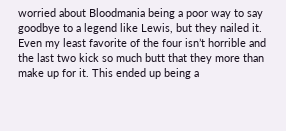worried about Bloodmania being a poor way to say goodbye to a legend like Lewis, but they nailed it. Even my least favorite of the four isn’t horrible and the last two kick so much butt that they more than make up for it. This ended up being a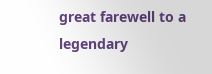great farewell to a legendary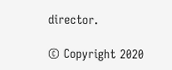director.

© Copyright 2020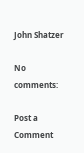John Shatzer

No comments:

Post a Comment